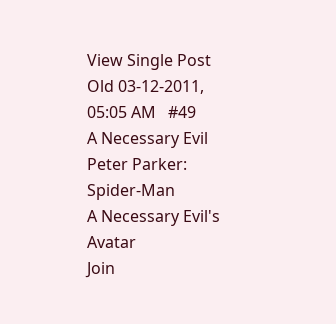View Single Post
Old 03-12-2011, 05:05 AM   #49
A Necessary Evil
Peter Parker: Spider-Man
A Necessary Evil's Avatar
Join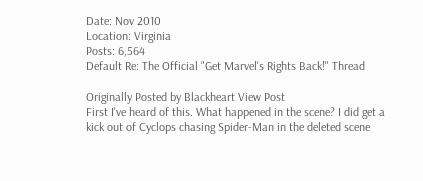Date: Nov 2010
Location: Virginia
Posts: 6,564
Default Re: The Official "Get Marvel's Rights Back!" Thread

Originally Posted by Blackheart View Post
First I've heard of this. What happened in the scene? I did get a kick out of Cyclops chasing Spider-Man in the deleted scene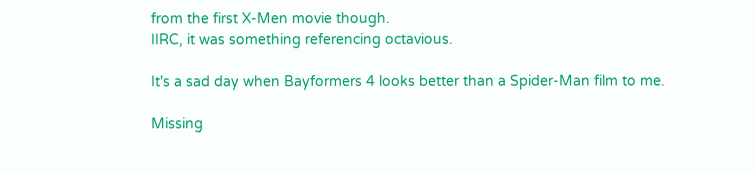from the first X-Men movie though.
IIRC, it was something referencing octavious.

It's a sad day when Bayformers 4 looks better than a Spider-Man film to me.

Missing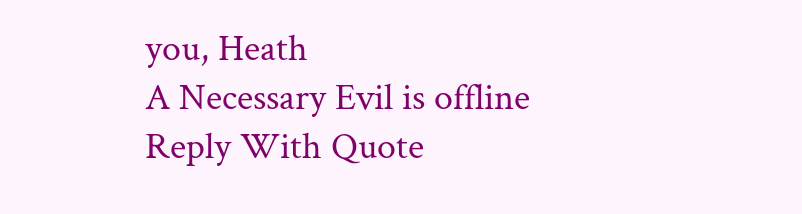you, Heath
A Necessary Evil is offline   Reply With Quote